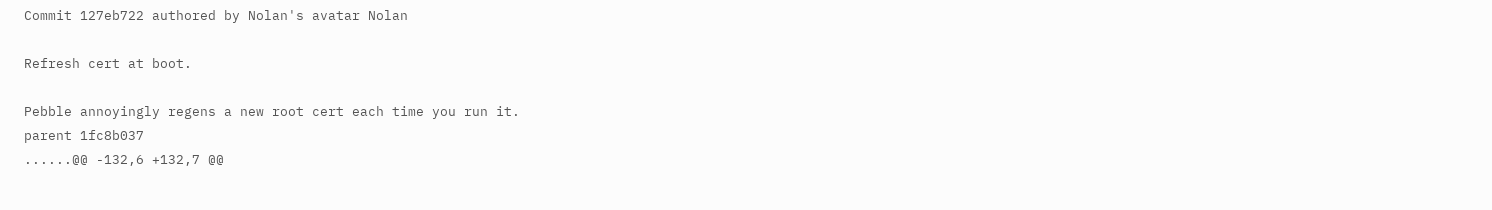Commit 127eb722 authored by Nolan's avatar Nolan

Refresh cert at boot.

Pebble annoyingly regens a new root cert each time you run it.
parent 1fc8b037
......@@ -132,6 +132,7 @@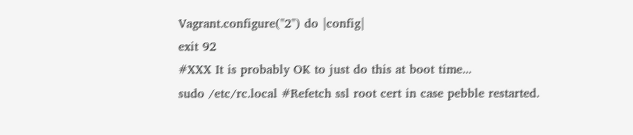Vagrant.configure("2") do |config|
exit 92
#XXX It is probably OK to just do this at boot time...
sudo /etc/rc.local #Refetch ssl root cert in case pebble restarted.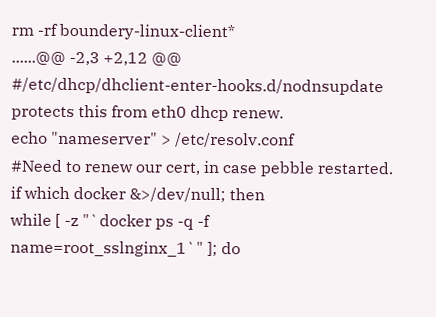rm -rf boundery-linux-client*
......@@ -2,3 +2,12 @@
#/etc/dhcp/dhclient-enter-hooks.d/nodnsupdate protects this from eth0 dhcp renew.
echo "nameserver" > /etc/resolv.conf
#Need to renew our cert, in case pebble restarted.
if which docker &>/dev/null; then
while [ -z "`docker ps -q -f name=root_sslnginx_1`" ]; do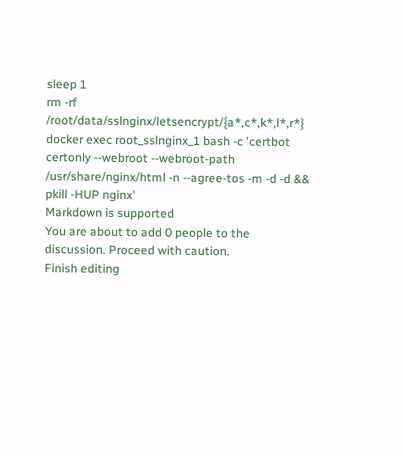sleep 1
rm -rf /root/data/sslnginx/letsencrypt/{a*,c*,k*,l*,r*}
docker exec root_sslnginx_1 bash -c 'certbot certonly --webroot --webroot-path /usr/share/nginx/html -n --agree-tos -m -d -d && pkill -HUP nginx'
Markdown is supported
You are about to add 0 people to the discussion. Proceed with caution.
Finish editing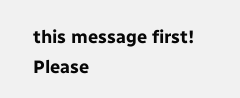this message first!
Please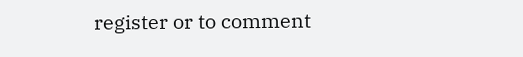register or to comment